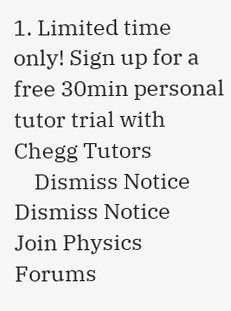1. Limited time only! Sign up for a free 30min personal tutor trial with Chegg Tutors
    Dismiss Notice
Dismiss Notice
Join Physics Forums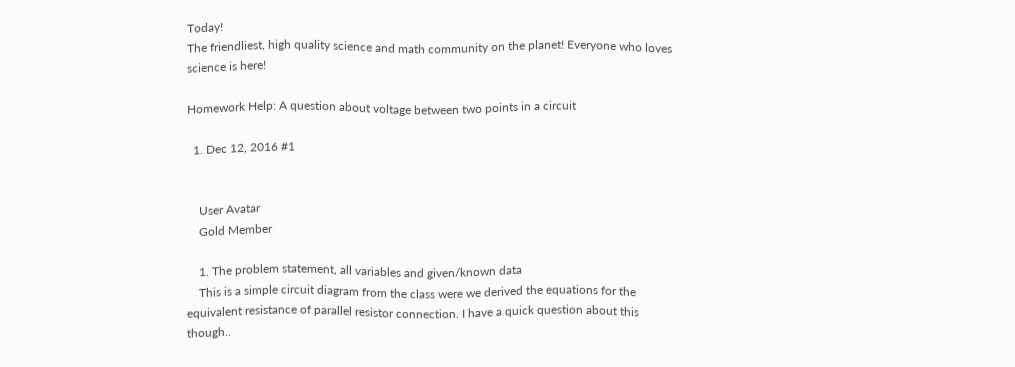Today!
The friendliest, high quality science and math community on the planet! Everyone who loves science is here!

Homework Help: A question about voltage between two points in a circuit

  1. Dec 12, 2016 #1


    User Avatar
    Gold Member

    1. The problem statement, all variables and given/known data
    This is a simple circuit diagram from the class were we derived the equations for the equivalent resistance of parallel resistor connection. I have a quick question about this though..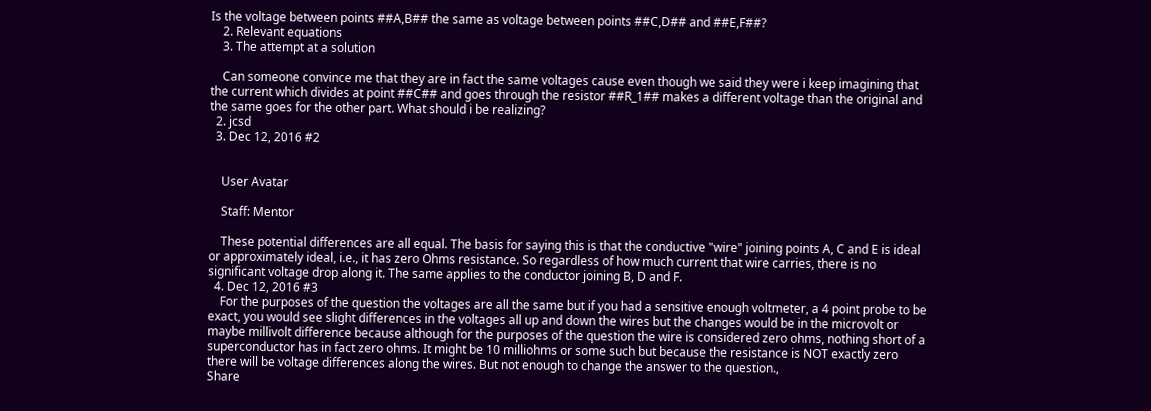Is the voltage between points ##A,B## the same as voltage between points ##C,D## and ##E,F##?
    2. Relevant equations
    3. The attempt at a solution

    Can someone convince me that they are in fact the same voltages cause even though we said they were i keep imagining that the current which divides at point ##C## and goes through the resistor ##R_1## makes a different voltage than the original and the same goes for the other part. What should i be realizing?
  2. jcsd
  3. Dec 12, 2016 #2


    User Avatar

    Staff: Mentor

    These potential differences are all equal. The basis for saying this is that the conductive "wire" joining points A, C and E is ideal or approximately ideal, i.e., it has zero Ohms resistance. So regardless of how much current that wire carries, there is no significant voltage drop along it. The same applies to the conductor joining B, D and F.
  4. Dec 12, 2016 #3
    For the purposes of the question the voltages are all the same but if you had a sensitive enough voltmeter, a 4 point probe to be exact, you would see slight differences in the voltages all up and down the wires but the changes would be in the microvolt or maybe millivolt difference because although for the purposes of the question the wire is considered zero ohms, nothing short of a superconductor has in fact zero ohms. It might be 10 milliohms or some such but because the resistance is NOT exactly zero there will be voltage differences along the wires. But not enough to change the answer to the question.,
Share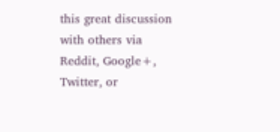this great discussion with others via Reddit, Google+, Twitter, or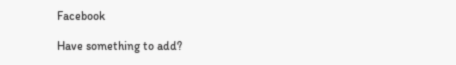Facebook

Have something to add?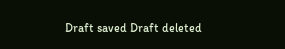Draft saved Draft deleted